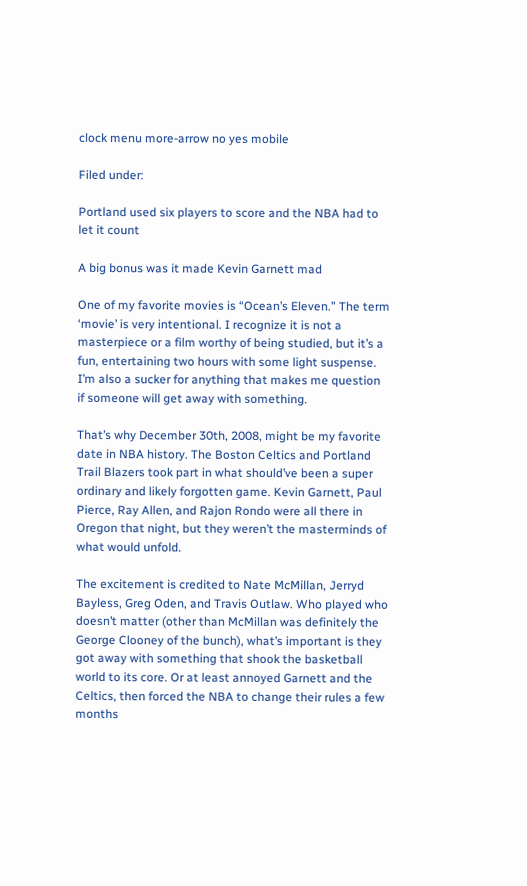clock menu more-arrow no yes mobile

Filed under:

Portland used six players to score and the NBA had to let it count

A big bonus was it made Kevin Garnett mad

One of my favorite movies is “Ocean’s Eleven.” The term ‘movie’ is very intentional. I recognize it is not a masterpiece or a film worthy of being studied, but it’s a fun, entertaining two hours with some light suspense. I’m also a sucker for anything that makes me question if someone will get away with something.

That’s why December 30th, 2008, might be my favorite date in NBA history. The Boston Celtics and Portland Trail Blazers took part in what should’ve been a super ordinary and likely forgotten game. Kevin Garnett, Paul Pierce, Ray Allen, and Rajon Rondo were all there in Oregon that night, but they weren’t the masterminds of what would unfold.

The excitement is credited to Nate McMillan, Jerryd Bayless, Greg Oden, and Travis Outlaw. Who played who doesn’t matter (other than McMillan was definitely the George Clooney of the bunch), what’s important is they got away with something that shook the basketball world to its core. Or at least annoyed Garnett and the Celtics, then forced the NBA to change their rules a few months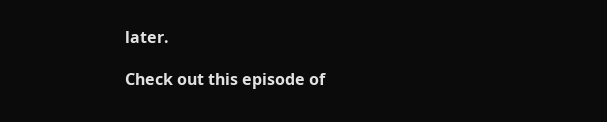later.

Check out this episode of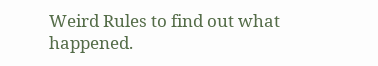Weird Rules to find out what happened.